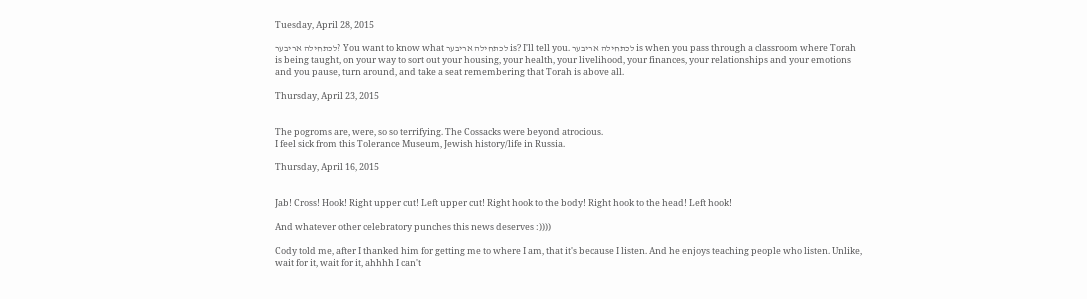Tuesday, April 28, 2015

לכתחילה אריבער? You want to know what לכתחילה אריבער is? I'll tell you. לכתחילה אריבער is when you pass through a classroom where Torah is being taught, on your way to sort out your housing, your health, your livelihood, your finances, your relationships and your emotions and you pause, turn around, and take a seat remembering that Torah is above all.

Thursday, April 23, 2015


The pogroms are, were, so so terrifying. The Cossacks were beyond atrocious.
I feel sick from this Tolerance Museum, Jewish history/life in Russia.

Thursday, April 16, 2015


Jab! Cross! Hook! Right upper cut! Left upper cut! Right hook to the body! Right hook to the head! Left hook!

And whatever other celebratory punches this news deserves :))))

Cody told me, after I thanked him for getting me to where I am, that it's because I listen. And he enjoys teaching people who listen. Unlike, wait for it, wait for it, ahhhh I can't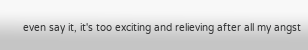even say it, it's too exciting and relieving after all my angst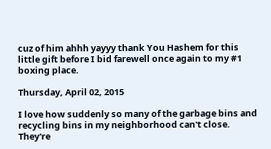cuz of him ahhh yayyy thank You Hashem for this little gift before I bid farewell once again to my #1 boxing place.

Thursday, April 02, 2015

I love how suddenly so many of the garbage bins and recycling bins in my neighborhood can't close.
They're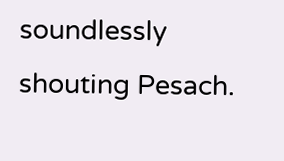soundlessly shouting Pesach.